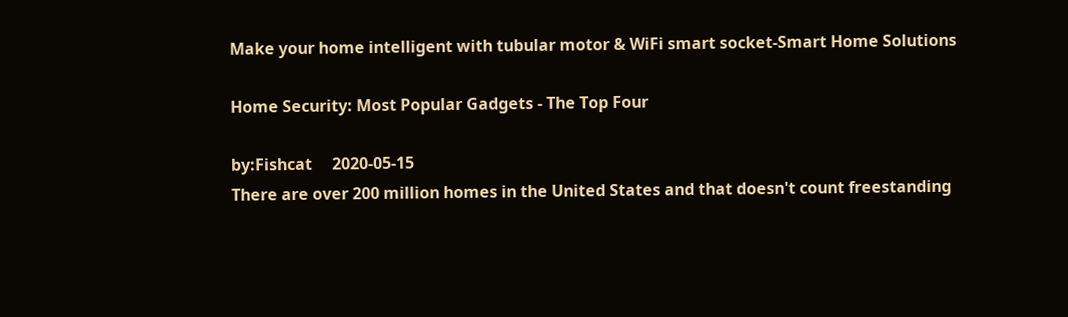Make your home intelligent with tubular motor & WiFi smart socket-Smart Home Solutions

Home Security: Most Popular Gadgets - The Top Four

by:Fishcat     2020-05-15
There are over 200 million homes in the United States and that doesn't count freestanding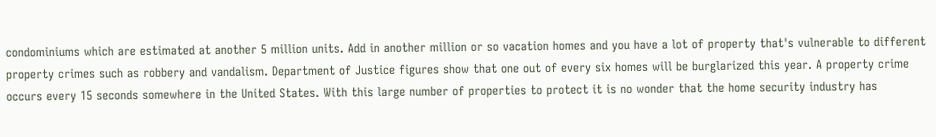condominiums which are estimated at another 5 million units. Add in another million or so vacation homes and you have a lot of property that's vulnerable to different property crimes such as robbery and vandalism. Department of Justice figures show that one out of every six homes will be burglarized this year. A property crime occurs every 15 seconds somewhere in the United States. With this large number of properties to protect it is no wonder that the home security industry has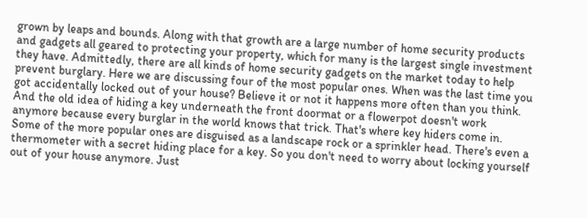grown by leaps and bounds. Along with that growth are a large number of home security products and gadgets all geared to protecting your property, which for many is the largest single investment they have. Admittedly, there are all kinds of home security gadgets on the market today to help prevent burglary. Here we are discussing four of the most popular ones. When was the last time you got accidentally locked out of your house? Believe it or not it happens more often than you think. And the old idea of hiding a key underneath the front doormat or a flowerpot doesn't work anymore because every burglar in the world knows that trick. That's where key hiders come in. Some of the more popular ones are disguised as a landscape rock or a sprinkler head. There's even a thermometer with a secret hiding place for a key. So you don't need to worry about locking yourself out of your house anymore. Just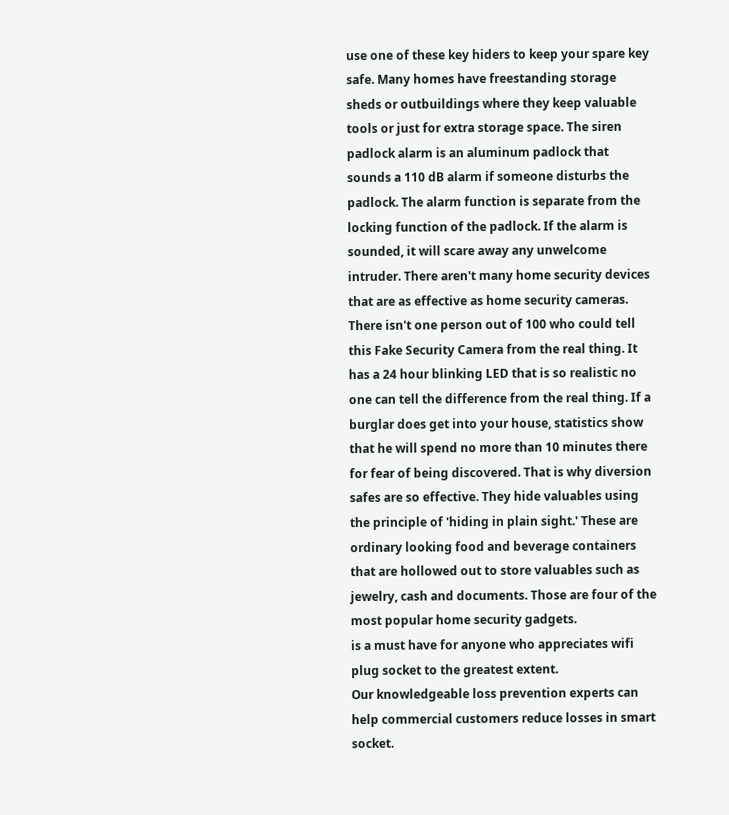use one of these key hiders to keep your spare key safe. Many homes have freestanding storage sheds or outbuildings where they keep valuable tools or just for extra storage space. The siren padlock alarm is an aluminum padlock that sounds a 110 dB alarm if someone disturbs the padlock. The alarm function is separate from the locking function of the padlock. If the alarm is sounded, it will scare away any unwelcome intruder. There aren't many home security devices that are as effective as home security cameras. There isn't one person out of 100 who could tell this Fake Security Camera from the real thing. It has a 24 hour blinking LED that is so realistic no one can tell the difference from the real thing. If a burglar does get into your house, statistics show that he will spend no more than 10 minutes there for fear of being discovered. That is why diversion safes are so effective. They hide valuables using the principle of 'hiding in plain sight.' These are ordinary looking food and beverage containers that are hollowed out to store valuables such as jewelry, cash and documents. Those are four of the most popular home security gadgets.
is a must have for anyone who appreciates wifi plug socket to the greatest extent.
Our knowledgeable loss prevention experts can help commercial customers reduce losses in smart socket.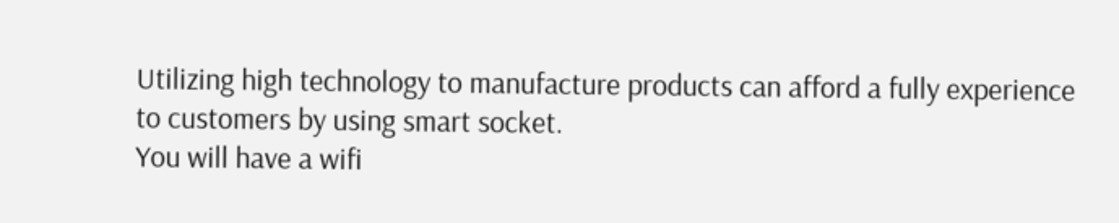Utilizing high technology to manufacture products can afford a fully experience to customers by using smart socket.
You will have a wifi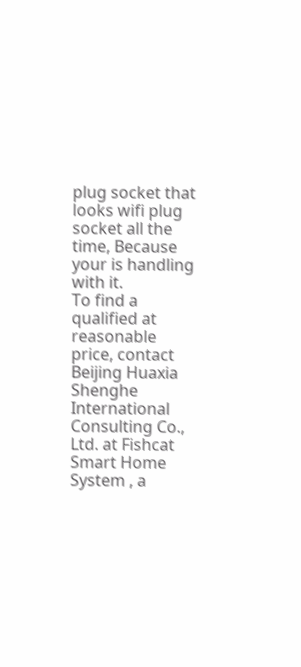plug socket that looks wifi plug socket all the time, Because your is handling with it.
To find a qualified at reasonable price, contact Beijing Huaxia Shenghe International Consulting Co., Ltd. at Fishcat Smart Home System , a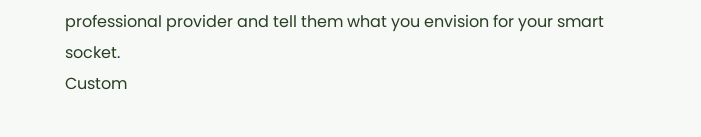professional provider and tell them what you envision for your smart socket.
Custom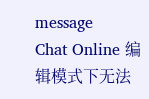message
Chat Online 编辑模式下无法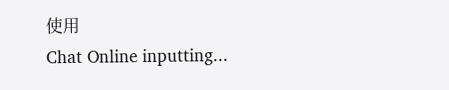使用
Chat Online inputting...